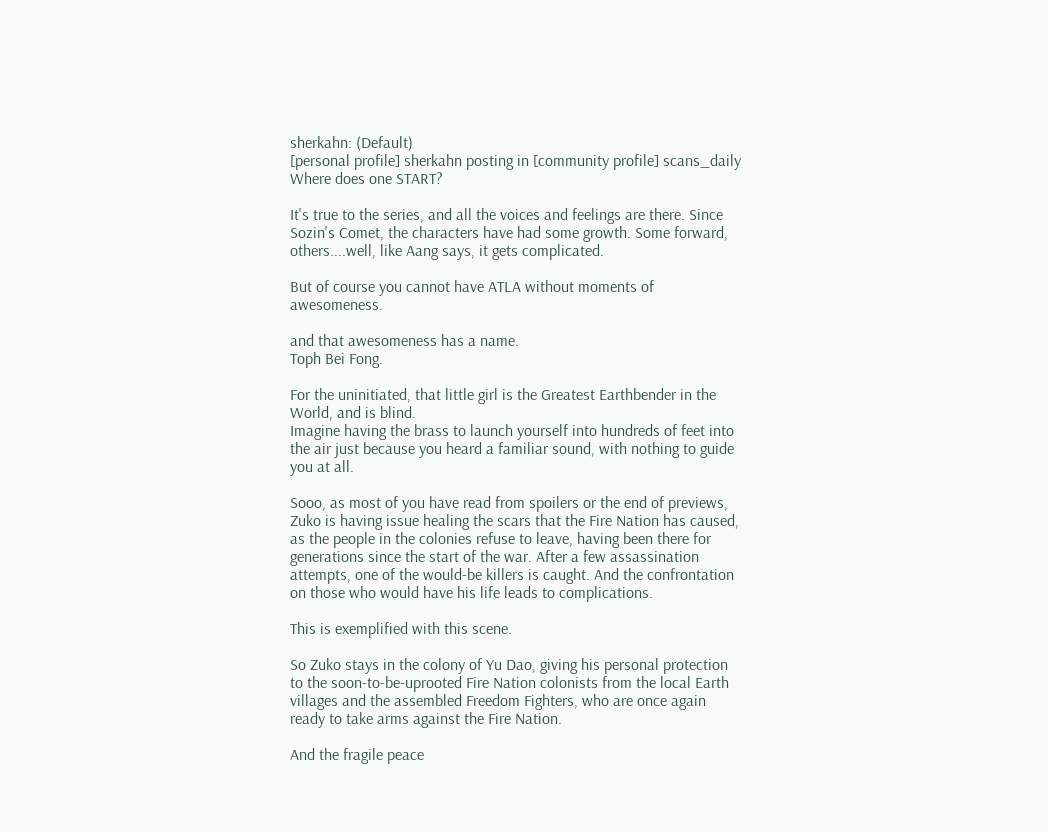sherkahn: (Default)
[personal profile] sherkahn posting in [community profile] scans_daily
Where does one START?

It's true to the series, and all the voices and feelings are there. Since Sozin's Comet, the characters have had some growth. Some forward, others....well, like Aang says, it gets complicated.

But of course you cannot have ATLA without moments of awesomeness.

and that awesomeness has a name.
Toph Bei Fong.

For the uninitiated, that little girl is the Greatest Earthbender in the World, and is blind.
Imagine having the brass to launch yourself into hundreds of feet into the air just because you heard a familiar sound, with nothing to guide you at all.

Sooo, as most of you have read from spoilers or the end of previews, Zuko is having issue healing the scars that the Fire Nation has caused, as the people in the colonies refuse to leave, having been there for generations since the start of the war. After a few assassination attempts, one of the would-be killers is caught. And the confrontation on those who would have his life leads to complications.

This is exemplified with this scene.

So Zuko stays in the colony of Yu Dao, giving his personal protection to the soon-to-be-uprooted Fire Nation colonists from the local Earth villages and the assembled Freedom Fighters, who are once again ready to take arms against the Fire Nation.

And the fragile peace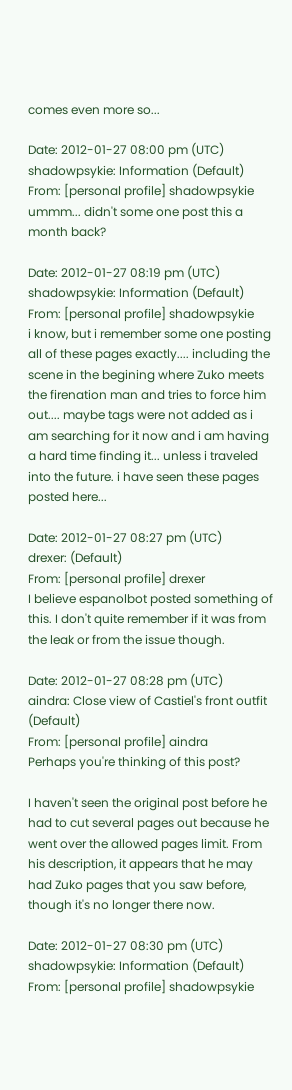comes even more so...

Date: 2012-01-27 08:00 pm (UTC)
shadowpsykie: Information (Default)
From: [personal profile] shadowpsykie
ummm... didn't some one post this a month back?

Date: 2012-01-27 08:19 pm (UTC)
shadowpsykie: Information (Default)
From: [personal profile] shadowpsykie
i know, but i remember some one posting all of these pages exactly.... including the scene in the begining where Zuko meets the firenation man and tries to force him out.... maybe tags were not added as i am searching for it now and i am having a hard time finding it... unless i traveled into the future. i have seen these pages posted here...

Date: 2012-01-27 08:27 pm (UTC)
drexer: (Default)
From: [personal profile] drexer
I believe espanolbot posted something of this. I don't quite remember if it was from the leak or from the issue though.

Date: 2012-01-27 08:28 pm (UTC)
aindra: Close view of Castiel's front outfit (Default)
From: [personal profile] aindra
Perhaps you're thinking of this post?

I haven't seen the original post before he had to cut several pages out because he went over the allowed pages limit. From his description, it appears that he may had Zuko pages that you saw before, though it's no longer there now.

Date: 2012-01-27 08:30 pm (UTC)
shadowpsykie: Information (Default)
From: [personal profile] shadowpsykie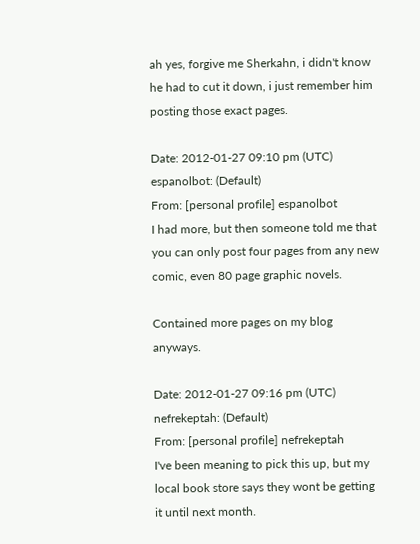ah yes, forgive me Sherkahn, i didn't know he had to cut it down, i just remember him posting those exact pages.

Date: 2012-01-27 09:10 pm (UTC)
espanolbot: (Default)
From: [personal profile] espanolbot
I had more, but then someone told me that you can only post four pages from any new comic, even 80 page graphic novels.

Contained more pages on my blog anyways.

Date: 2012-01-27 09:16 pm (UTC)
nefrekeptah: (Default)
From: [personal profile] nefrekeptah
I've been meaning to pick this up, but my local book store says they wont be getting it until next month.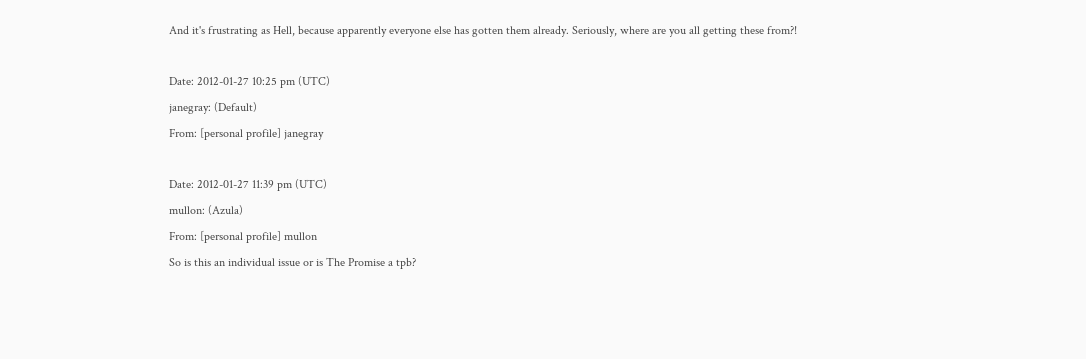And it's frustrating as Hell, because apparently everyone else has gotten them already. Seriously, where are you all getting these from?!

Date: 2012-01-27 10:25 pm (UTC)
janegray: (Default)
From: [personal profile] janegray

Date: 2012-01-27 11:39 pm (UTC)
mullon: (Azula)
From: [personal profile] mullon
So is this an individual issue or is The Promise a tpb?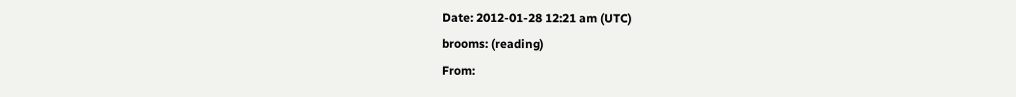Date: 2012-01-28 12:21 am (UTC)
brooms: (reading)
From: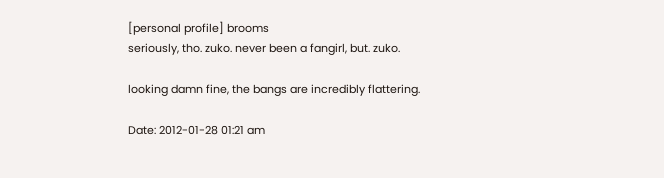[personal profile] brooms
seriously, tho. zuko. never been a fangirl, but. zuko.

looking damn fine, the bangs are incredibly flattering.

Date: 2012-01-28 01:21 am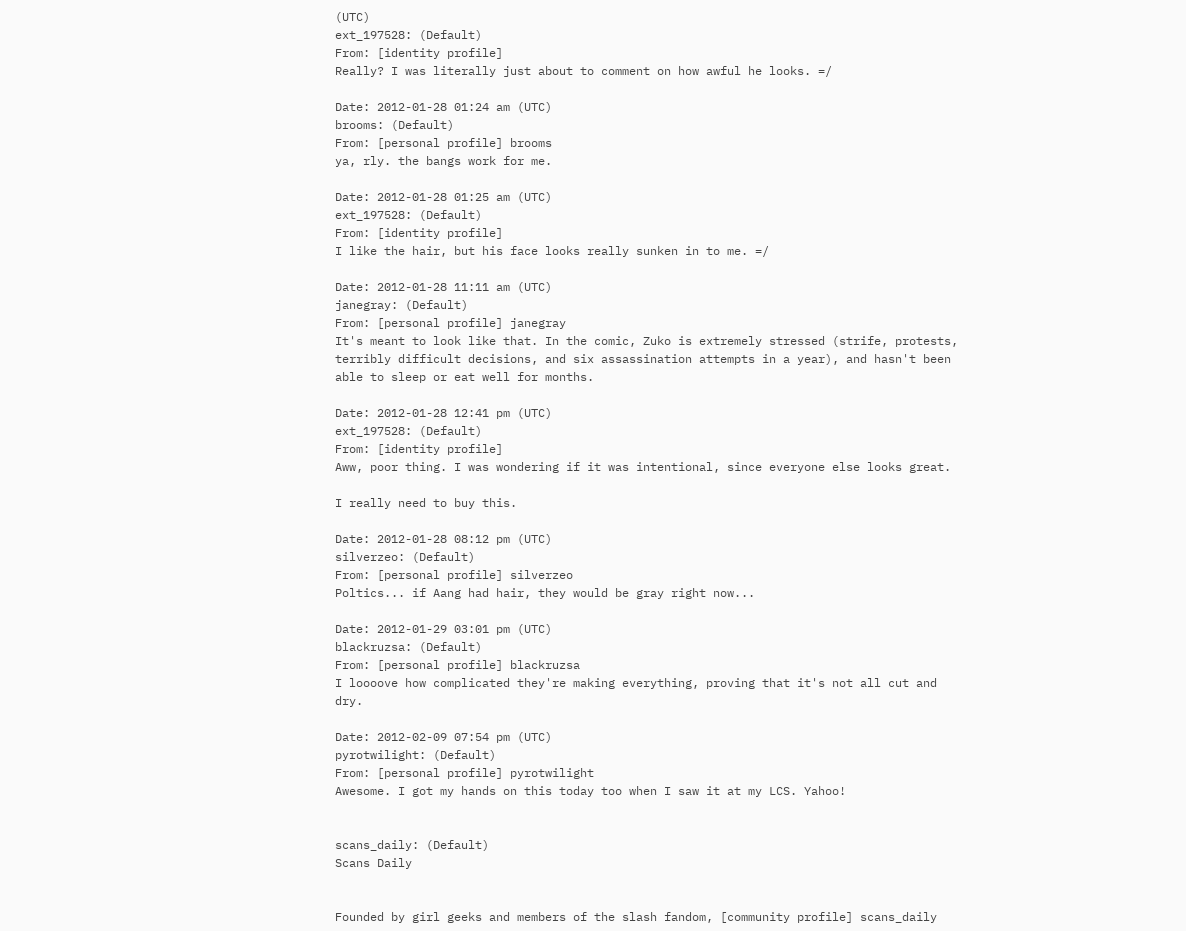(UTC)
ext_197528: (Default)
From: [identity profile]
Really? I was literally just about to comment on how awful he looks. =/

Date: 2012-01-28 01:24 am (UTC)
brooms: (Default)
From: [personal profile] brooms
ya, rly. the bangs work for me.

Date: 2012-01-28 01:25 am (UTC)
ext_197528: (Default)
From: [identity profile]
I like the hair, but his face looks really sunken in to me. =/

Date: 2012-01-28 11:11 am (UTC)
janegray: (Default)
From: [personal profile] janegray
It's meant to look like that. In the comic, Zuko is extremely stressed (strife, protests, terribly difficult decisions, and six assassination attempts in a year), and hasn't been able to sleep or eat well for months.

Date: 2012-01-28 12:41 pm (UTC)
ext_197528: (Default)
From: [identity profile]
Aww, poor thing. I was wondering if it was intentional, since everyone else looks great.

I really need to buy this.

Date: 2012-01-28 08:12 pm (UTC)
silverzeo: (Default)
From: [personal profile] silverzeo
Poltics... if Aang had hair, they would be gray right now...

Date: 2012-01-29 03:01 pm (UTC)
blackruzsa: (Default)
From: [personal profile] blackruzsa
I loooove how complicated they're making everything, proving that it's not all cut and dry.

Date: 2012-02-09 07:54 pm (UTC)
pyrotwilight: (Default)
From: [personal profile] pyrotwilight
Awesome. I got my hands on this today too when I saw it at my LCS. Yahoo!


scans_daily: (Default)
Scans Daily


Founded by girl geeks and members of the slash fandom, [community profile] scans_daily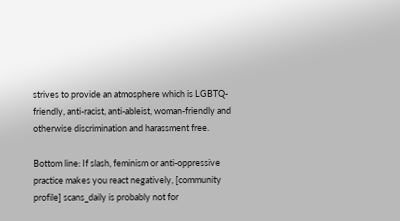strives to provide an atmosphere which is LGBTQ-friendly, anti-racist, anti-ableist, woman-friendly and otherwise discrimination and harassment free.

Bottom line: If slash, feminism or anti-oppressive practice makes you react negatively, [community profile] scans_daily is probably not for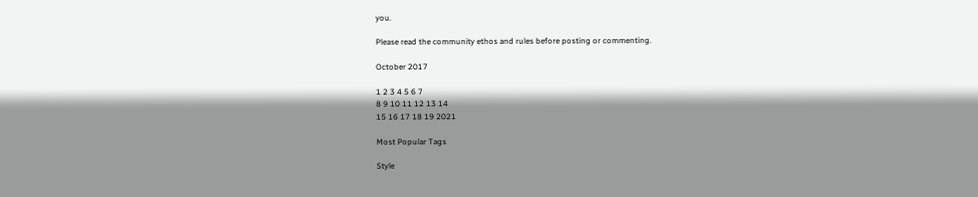you.

Please read the community ethos and rules before posting or commenting.

October 2017

1 2 3 4 5 6 7
8 9 10 11 12 13 14
15 16 17 18 19 2021

Most Popular Tags

Style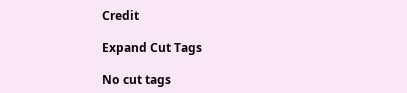Credit

Expand Cut Tags

No cut tags